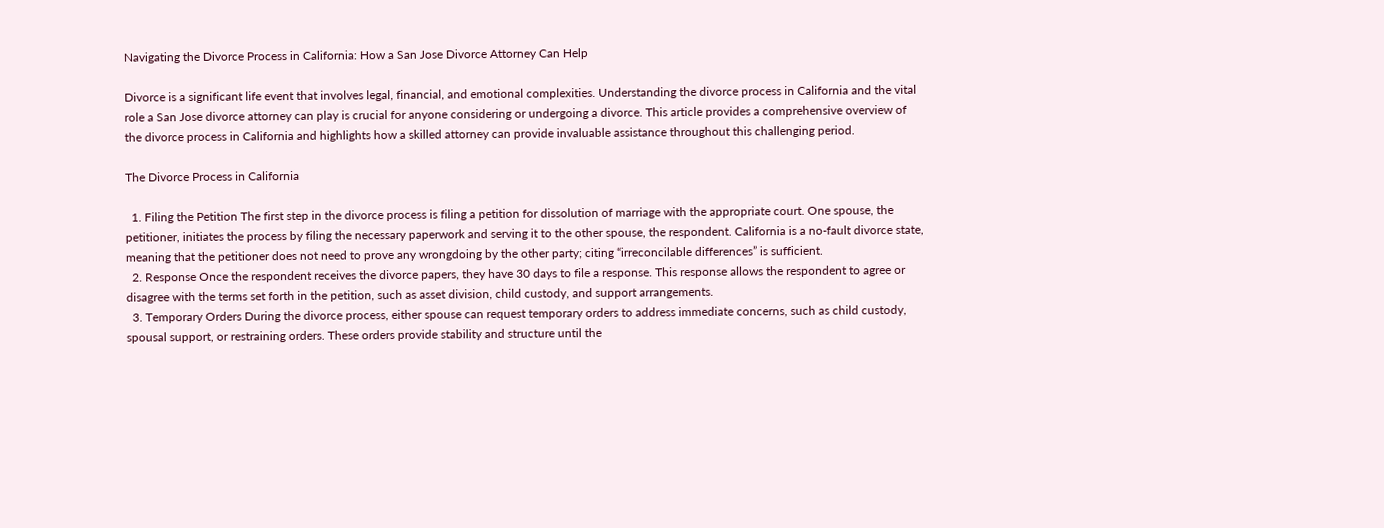Navigating the Divorce Process in California: How a San Jose Divorce Attorney Can Help

Divorce is a significant life event that involves legal, financial, and emotional complexities. Understanding the divorce process in California and the vital role a San Jose divorce attorney can play is crucial for anyone considering or undergoing a divorce. This article provides a comprehensive overview of the divorce process in California and highlights how a skilled attorney can provide invaluable assistance throughout this challenging period.

The Divorce Process in California

  1. Filing the Petition The first step in the divorce process is filing a petition for dissolution of marriage with the appropriate court. One spouse, the petitioner, initiates the process by filing the necessary paperwork and serving it to the other spouse, the respondent. California is a no-fault divorce state, meaning that the petitioner does not need to prove any wrongdoing by the other party; citing “irreconcilable differences” is sufficient.
  2. Response Once the respondent receives the divorce papers, they have 30 days to file a response. This response allows the respondent to agree or disagree with the terms set forth in the petition, such as asset division, child custody, and support arrangements.
  3. Temporary Orders During the divorce process, either spouse can request temporary orders to address immediate concerns, such as child custody, spousal support, or restraining orders. These orders provide stability and structure until the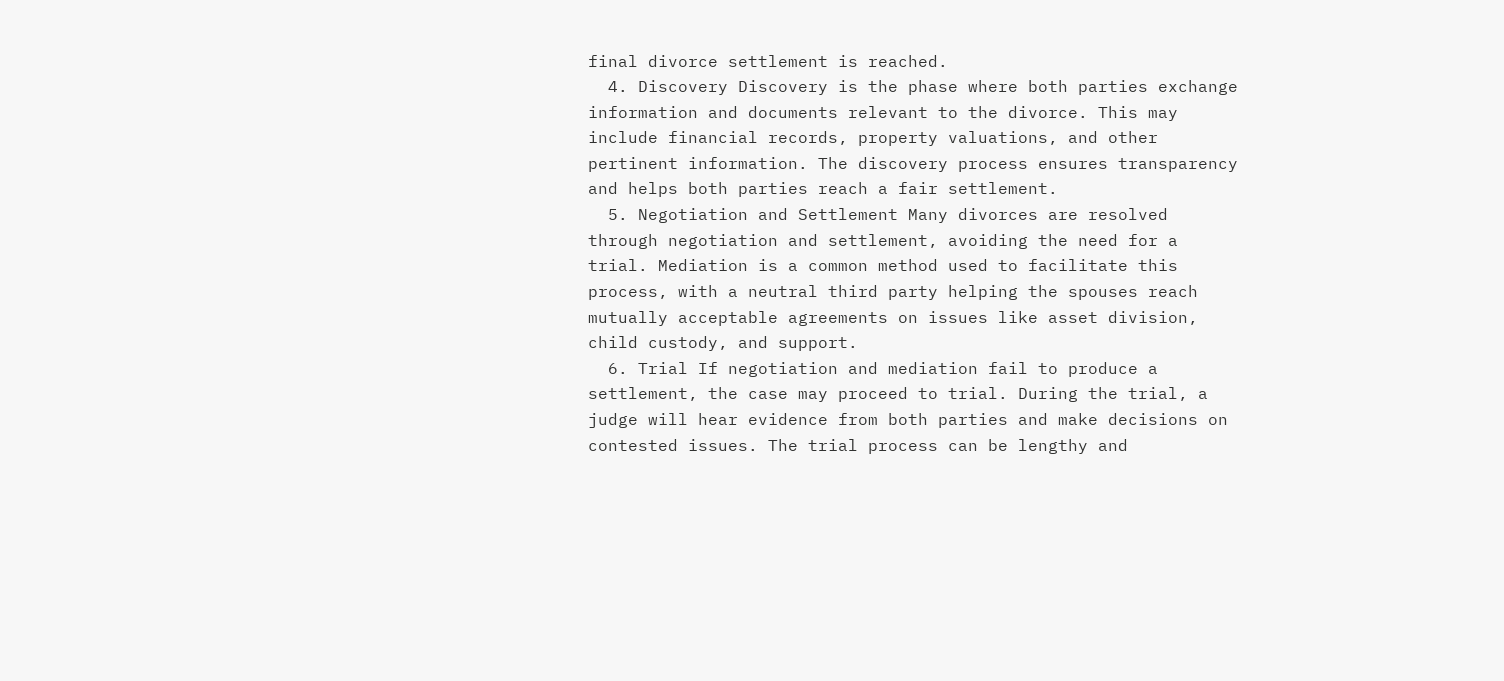final divorce settlement is reached.
  4. Discovery Discovery is the phase where both parties exchange information and documents relevant to the divorce. This may include financial records, property valuations, and other pertinent information. The discovery process ensures transparency and helps both parties reach a fair settlement.
  5. Negotiation and Settlement Many divorces are resolved through negotiation and settlement, avoiding the need for a trial. Mediation is a common method used to facilitate this process, with a neutral third party helping the spouses reach mutually acceptable agreements on issues like asset division, child custody, and support.
  6. Trial If negotiation and mediation fail to produce a settlement, the case may proceed to trial. During the trial, a judge will hear evidence from both parties and make decisions on contested issues. The trial process can be lengthy and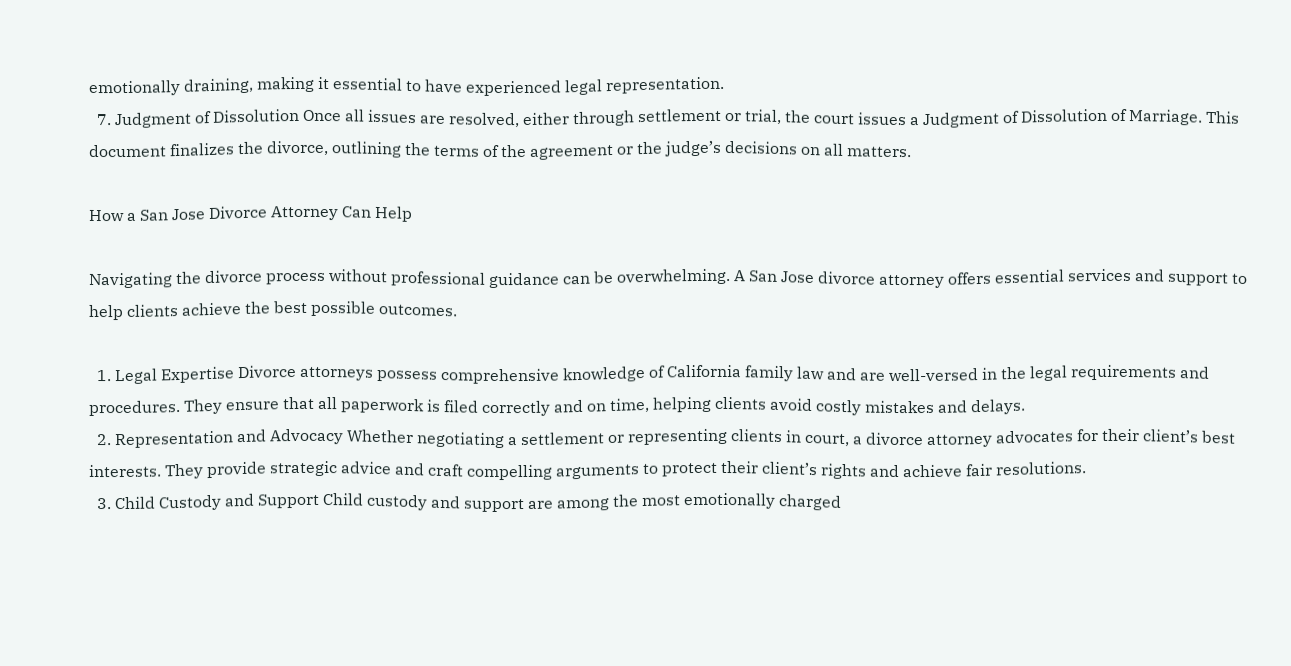emotionally draining, making it essential to have experienced legal representation.
  7. Judgment of Dissolution Once all issues are resolved, either through settlement or trial, the court issues a Judgment of Dissolution of Marriage. This document finalizes the divorce, outlining the terms of the agreement or the judge’s decisions on all matters.

How a San Jose Divorce Attorney Can Help

Navigating the divorce process without professional guidance can be overwhelming. A San Jose divorce attorney offers essential services and support to help clients achieve the best possible outcomes.

  1. Legal Expertise Divorce attorneys possess comprehensive knowledge of California family law and are well-versed in the legal requirements and procedures. They ensure that all paperwork is filed correctly and on time, helping clients avoid costly mistakes and delays.
  2. Representation and Advocacy Whether negotiating a settlement or representing clients in court, a divorce attorney advocates for their client’s best interests. They provide strategic advice and craft compelling arguments to protect their client’s rights and achieve fair resolutions.
  3. Child Custody and Support Child custody and support are among the most emotionally charged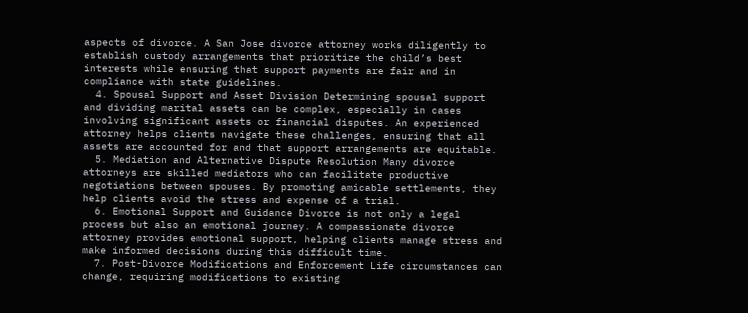aspects of divorce. A San Jose divorce attorney works diligently to establish custody arrangements that prioritize the child’s best interests while ensuring that support payments are fair and in compliance with state guidelines.
  4. Spousal Support and Asset Division Determining spousal support and dividing marital assets can be complex, especially in cases involving significant assets or financial disputes. An experienced attorney helps clients navigate these challenges, ensuring that all assets are accounted for and that support arrangements are equitable.
  5. Mediation and Alternative Dispute Resolution Many divorce attorneys are skilled mediators who can facilitate productive negotiations between spouses. By promoting amicable settlements, they help clients avoid the stress and expense of a trial.
  6. Emotional Support and Guidance Divorce is not only a legal process but also an emotional journey. A compassionate divorce attorney provides emotional support, helping clients manage stress and make informed decisions during this difficult time.
  7. Post-Divorce Modifications and Enforcement Life circumstances can change, requiring modifications to existing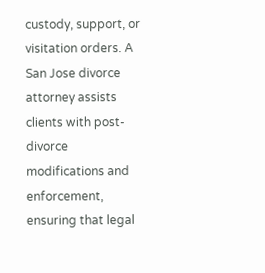custody, support, or visitation orders. A San Jose divorce attorney assists clients with post-divorce modifications and enforcement, ensuring that legal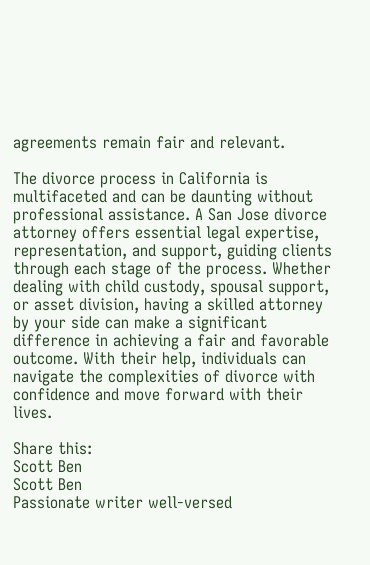agreements remain fair and relevant.

The divorce process in California is multifaceted and can be daunting without professional assistance. A San Jose divorce attorney offers essential legal expertise, representation, and support, guiding clients through each stage of the process. Whether dealing with child custody, spousal support, or asset division, having a skilled attorney by your side can make a significant difference in achieving a fair and favorable outcome. With their help, individuals can navigate the complexities of divorce with confidence and move forward with their lives.

Share this:
Scott Ben
Scott Ben
Passionate writer well-versed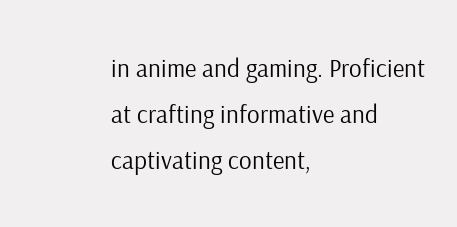in anime and gaming. Proficient at crafting informative and captivating content,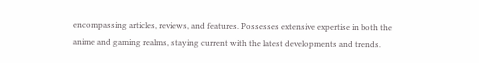encompassing articles, reviews, and features. Possesses extensive expertise in both the anime and gaming realms, staying current with the latest developments and trends.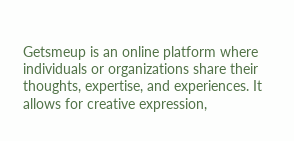Getsmeup is an online platform where individuals or organizations share their thoughts, expertise, and experiences. It allows for creative expression,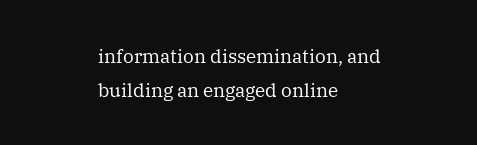information dissemination, and building an engaged online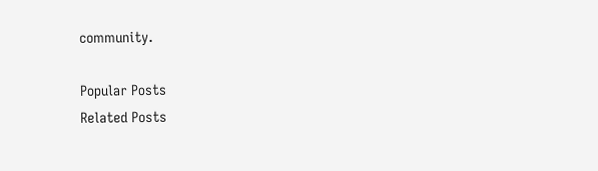community.

Popular Posts
Related Posts